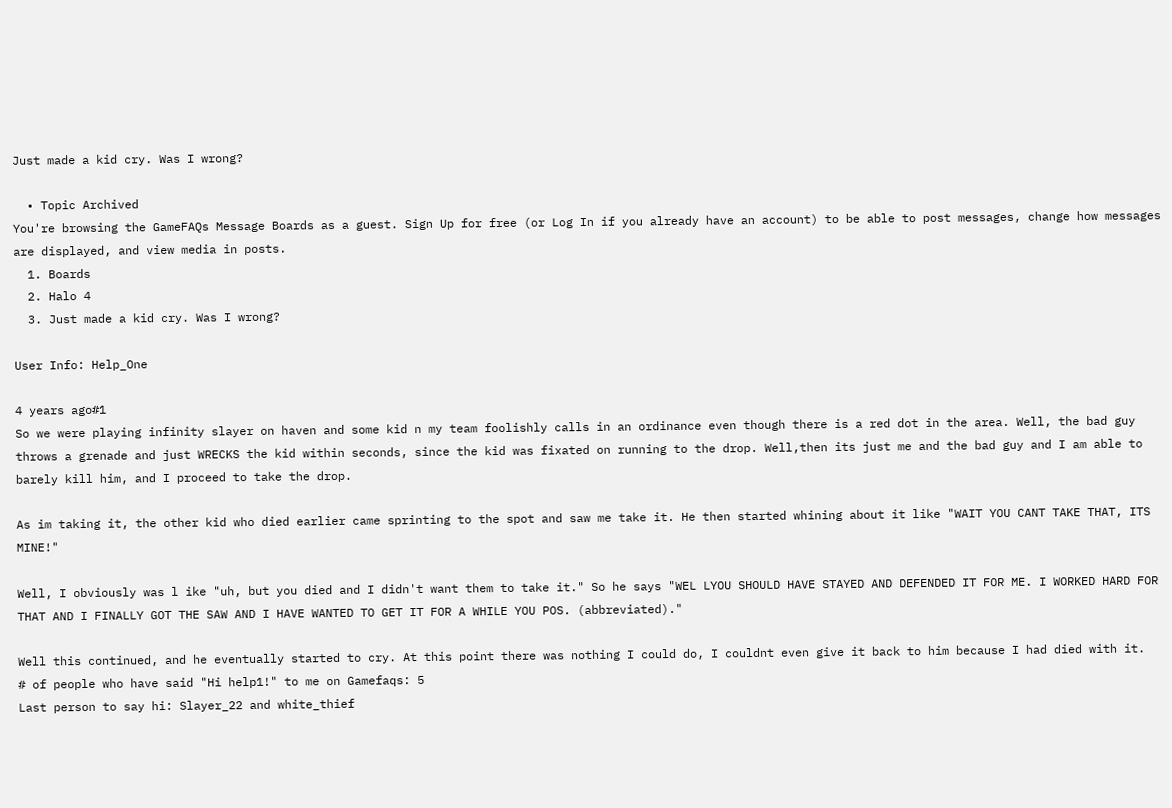Just made a kid cry. Was I wrong?

  • Topic Archived
You're browsing the GameFAQs Message Boards as a guest. Sign Up for free (or Log In if you already have an account) to be able to post messages, change how messages are displayed, and view media in posts.
  1. Boards
  2. Halo 4
  3. Just made a kid cry. Was I wrong?

User Info: Help_One

4 years ago#1
So we were playing infinity slayer on haven and some kid n my team foolishly calls in an ordinance even though there is a red dot in the area. Well, the bad guy throws a grenade and just WRECKS the kid within seconds, since the kid was fixated on running to the drop. Well,then its just me and the bad guy and I am able to barely kill him, and I proceed to take the drop.

As im taking it, the other kid who died earlier came sprinting to the spot and saw me take it. He then started whining about it like "WAIT YOU CANT TAKE THAT, ITS MINE!"

Well, I obviously was l ike "uh, but you died and I didn't want them to take it." So he says "WEL LYOU SHOULD HAVE STAYED AND DEFENDED IT FOR ME. I WORKED HARD FOR THAT AND I FINALLY GOT THE SAW AND I HAVE WANTED TO GET IT FOR A WHILE YOU POS. (abbreviated)."

Well this continued, and he eventually started to cry. At this point there was nothing I could do, I couldnt even give it back to him because I had died with it.
# of people who have said "Hi help1!" to me on Gamefaqs: 5
Last person to say hi: Slayer_22 and white_thief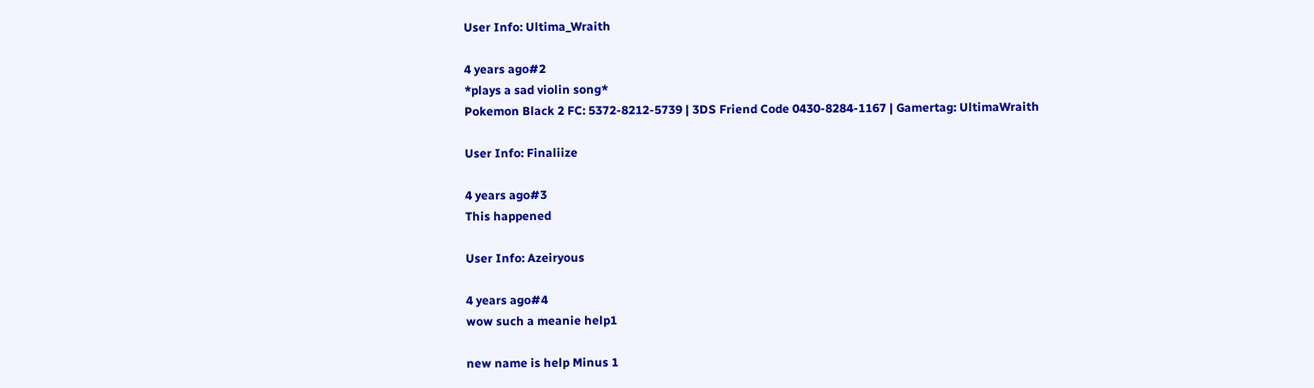User Info: Ultima_Wraith

4 years ago#2
*plays a sad violin song*
Pokemon Black 2 FC: 5372-8212-5739 | 3DS Friend Code 0430-8284-1167 | Gamertag: UltimaWraith

User Info: Finaliize

4 years ago#3
This happened

User Info: Azeiryous

4 years ago#4
wow such a meanie help1

new name is help Minus 1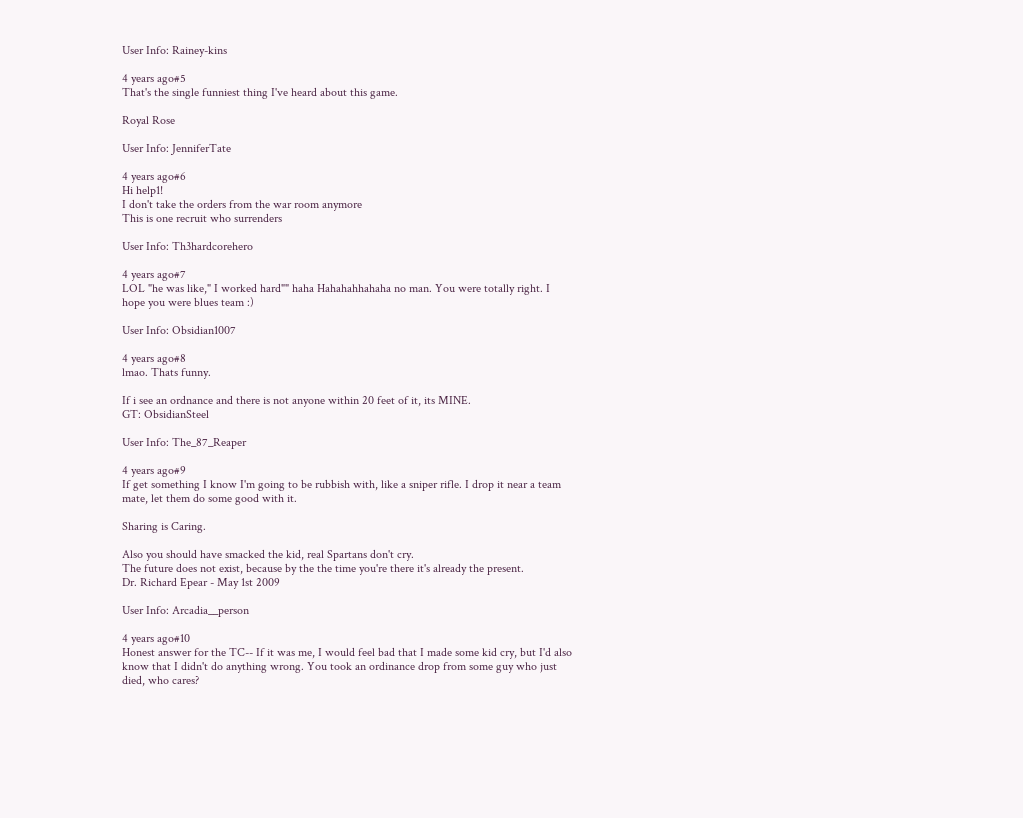User Info: Rainey-kins

4 years ago#5
That's the single funniest thing I've heard about this game.

Royal Rose

User Info: JenniferTate

4 years ago#6
Hi help1!
I don't take the orders from the war room anymore
This is one recruit who surrenders

User Info: Th3hardcorehero

4 years ago#7
LOL "he was like," I worked hard"" haha Hahahahhahaha no man. You were totally right. I hope you were blues team :)

User Info: Obsidian1007

4 years ago#8
lmao. Thats funny.

If i see an ordnance and there is not anyone within 20 feet of it, its MINE.
GT: ObsidianSteel

User Info: The_87_Reaper

4 years ago#9
If get something I know I'm going to be rubbish with, like a sniper rifle. I drop it near a team mate, let them do some good with it.

Sharing is Caring.

Also you should have smacked the kid, real Spartans don't cry.
The future does not exist, because by the the time you're there it's already the present.
Dr. Richard Epear - May 1st 2009

User Info: Arcadia__person

4 years ago#10
Honest answer for the TC-- If it was me, I would feel bad that I made some kid cry, but I'd also know that I didn't do anything wrong. You took an ordinance drop from some guy who just died, who cares?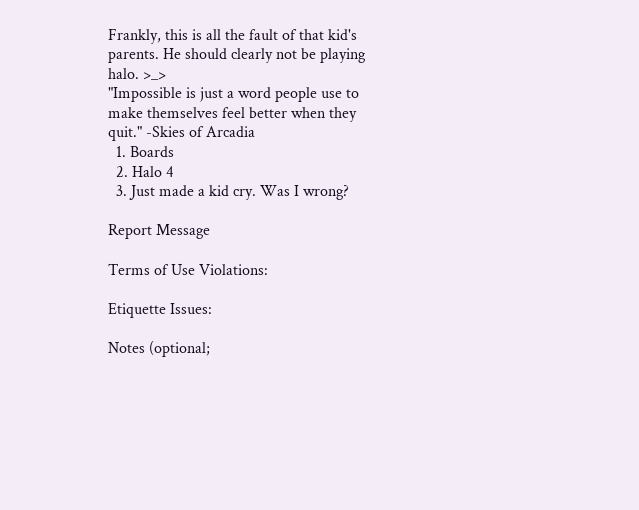Frankly, this is all the fault of that kid's parents. He should clearly not be playing halo. >_>
"Impossible is just a word people use to make themselves feel better when they quit." -Skies of Arcadia
  1. Boards
  2. Halo 4
  3. Just made a kid cry. Was I wrong?

Report Message

Terms of Use Violations:

Etiquette Issues:

Notes (optional;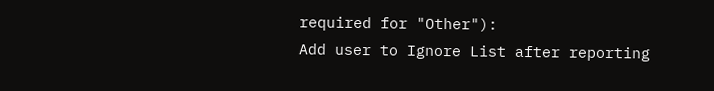required for "Other"):
Add user to Ignore List after reporting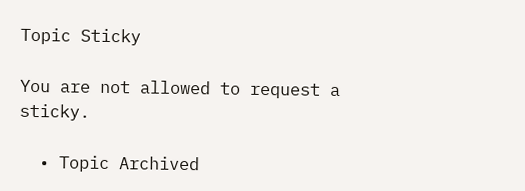Topic Sticky

You are not allowed to request a sticky.

  • Topic Archived